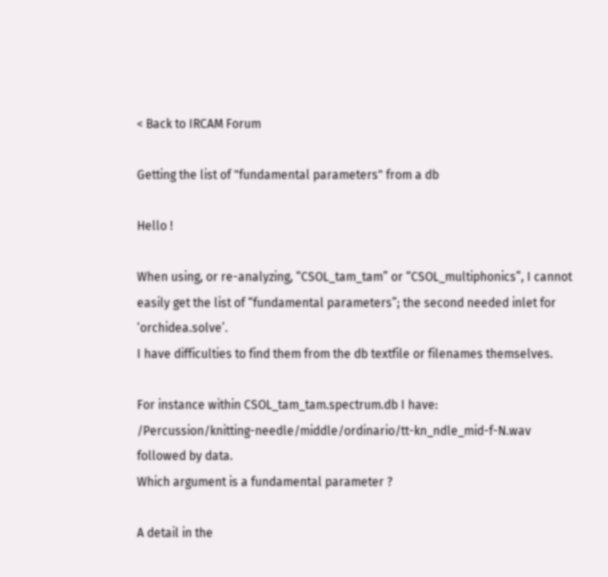< Back to IRCAM Forum

Getting the list of "fundamental parameters" from a db

Hello !

When using, or re-analyzing, “CSOL_tam_tam” or “CSOL_multiphonics”, I cannot easily get the list of “fundamental parameters”; the second needed inlet for ‘orchidea.solve’.
I have difficulties to find them from the db textfile or filenames themselves.

For instance within CSOL_tam_tam.spectrum.db I have:
/Percussion/knitting-needle/middle/ordinario/tt-kn_ndle_mid-f-N.wav followed by data.
Which argument is a fundamental parameter ?

A detail in the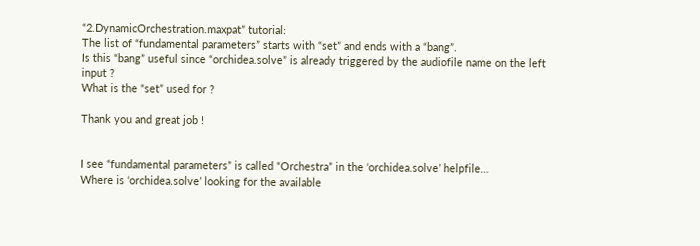“2.DynamicOrchestration.maxpat” tutorial:
The list of “fundamental parameters” starts with “set” and ends with a “bang”.
Is this “bang” useful since “orchidea.solve” is already triggered by the audiofile name on the left input ?
What is the “set” used for ?

Thank you and great job !


I see “fundamental parameters” is called “Orchestra” in the ‘orchidea.solve’ helpfile…
Where is ‘orchidea.solve’ looking for the available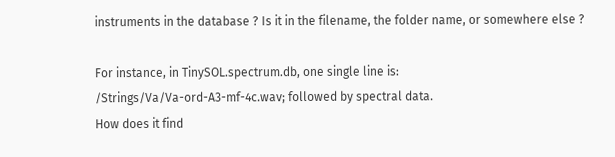instruments in the database ? Is it in the filename, the folder name, or somewhere else ?

For instance, in TinySOL.spectrum.db, one single line is:
/Strings/Va/Va-ord-A3-mf-4c.wav; followed by spectral data.
How does it find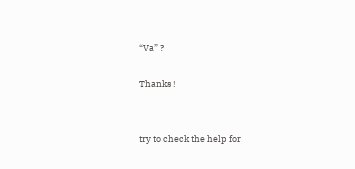“Va” ?

Thanks !


try to check the help for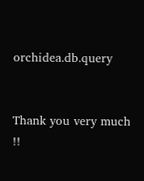orchidea.db.query


Thank you very much !!